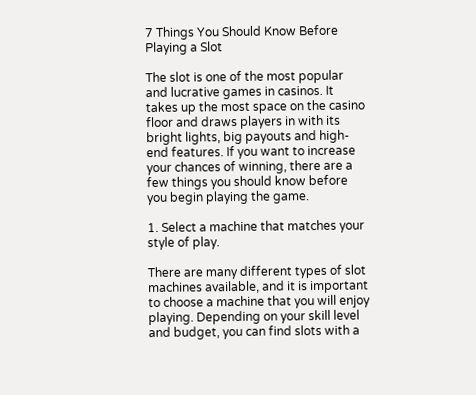7 Things You Should Know Before Playing a Slot

The slot is one of the most popular and lucrative games in casinos. It takes up the most space on the casino floor and draws players in with its bright lights, big payouts and high-end features. If you want to increase your chances of winning, there are a few things you should know before you begin playing the game.

1. Select a machine that matches your style of play.

There are many different types of slot machines available, and it is important to choose a machine that you will enjoy playing. Depending on your skill level and budget, you can find slots with a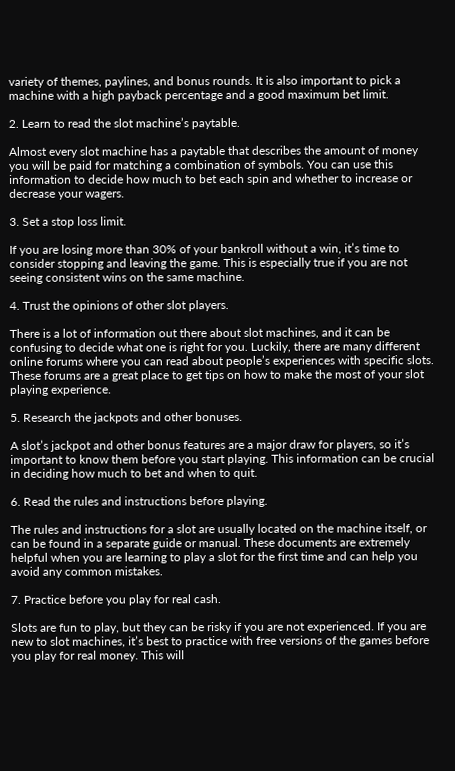variety of themes, paylines, and bonus rounds. It is also important to pick a machine with a high payback percentage and a good maximum bet limit.

2. Learn to read the slot machine’s paytable.

Almost every slot machine has a paytable that describes the amount of money you will be paid for matching a combination of symbols. You can use this information to decide how much to bet each spin and whether to increase or decrease your wagers.

3. Set a stop loss limit.

If you are losing more than 30% of your bankroll without a win, it’s time to consider stopping and leaving the game. This is especially true if you are not seeing consistent wins on the same machine.

4. Trust the opinions of other slot players.

There is a lot of information out there about slot machines, and it can be confusing to decide what one is right for you. Luckily, there are many different online forums where you can read about people’s experiences with specific slots. These forums are a great place to get tips on how to make the most of your slot playing experience.

5. Research the jackpots and other bonuses.

A slot’s jackpot and other bonus features are a major draw for players, so it’s important to know them before you start playing. This information can be crucial in deciding how much to bet and when to quit.

6. Read the rules and instructions before playing.

The rules and instructions for a slot are usually located on the machine itself, or can be found in a separate guide or manual. These documents are extremely helpful when you are learning to play a slot for the first time and can help you avoid any common mistakes.

7. Practice before you play for real cash.

Slots are fun to play, but they can be risky if you are not experienced. If you are new to slot machines, it’s best to practice with free versions of the games before you play for real money. This will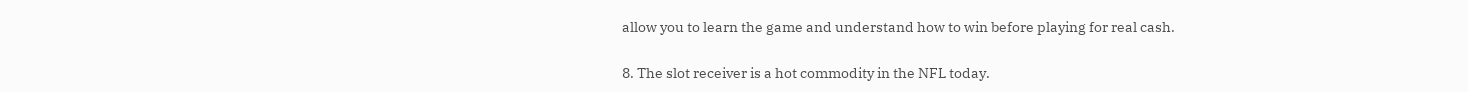allow you to learn the game and understand how to win before playing for real cash.

8. The slot receiver is a hot commodity in the NFL today.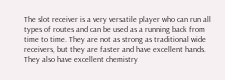The slot receiver is a very versatile player who can run all types of routes and can be used as a running back from time to time. They are not as strong as traditional wide receivers, but they are faster and have excellent hands. They also have excellent chemistry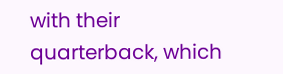with their quarterback, which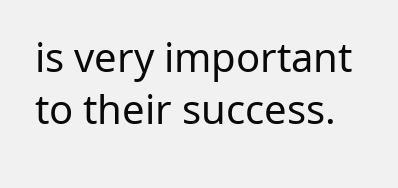is very important to their success.